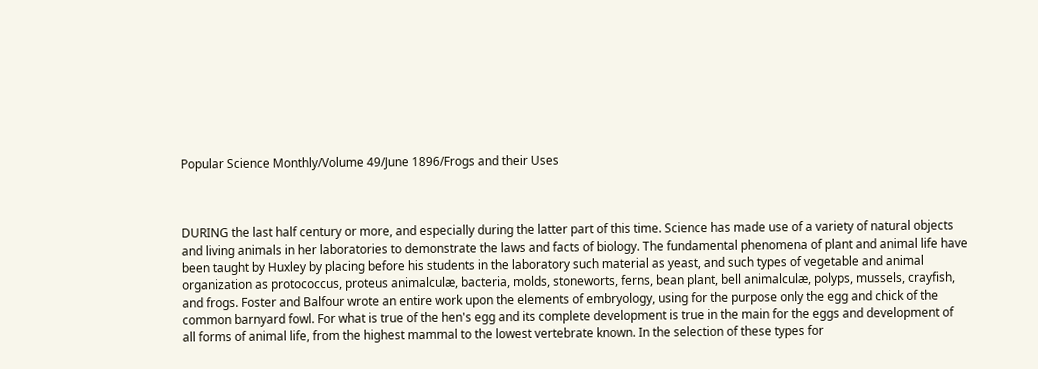Popular Science Monthly/Volume 49/June 1896/Frogs and their Uses



DURING the last half century or more, and especially during the latter part of this time. Science has made use of a variety of natural objects and living animals in her laboratories to demonstrate the laws and facts of biology. The fundamental phenomena of plant and animal life have been taught by Huxley by placing before his students in the laboratory such material as yeast, and such types of vegetable and animal organization as protococcus, proteus animalculæ, bacteria, molds, stoneworts, ferns, bean plant, bell animalculæ, polyps, mussels, crayfish, and frogs. Foster and Balfour wrote an entire work upon the elements of embryology, using for the purpose only the egg and chick of the common barnyard fowl. For what is true of the hen's egg and its complete development is true in the main for the eggs and development of all forms of animal life, from the highest mammal to the lowest vertebrate known. In the selection of these types for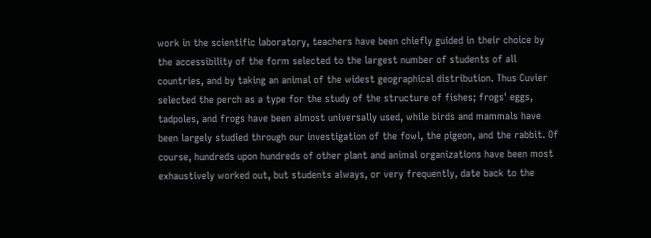work in the scientific laboratory, teachers have been chiefly guided in their choice by the accessibility of the form selected to the largest number of students of all countries, and by taking an animal of the widest geographical distribution. Thus Cuvier selected the perch as a type for the study of the structure of fishes; frogs' eggs, tadpoles, and frogs have been almost universally used, while birds and mammals have been largely studied through our investigation of the fowl, the pigeon, and the rabbit. Of course, hundreds upon hundreds of other plant and animal organizations have been most exhaustively worked out, but students always, or very frequently, date back to the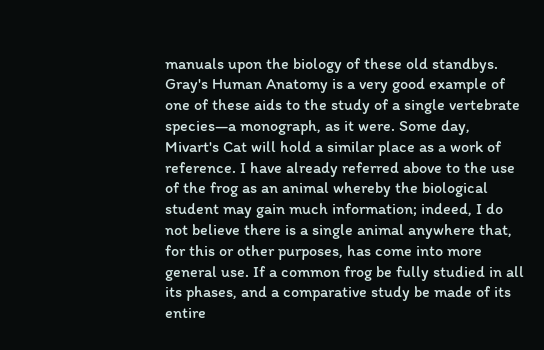manuals upon the biology of these old standbys. Gray's Human Anatomy is a very good example of one of these aids to the study of a single vertebrate species—a monograph, as it were. Some day, Mivart's Cat will hold a similar place as a work of reference. I have already referred above to the use of the frog as an animal whereby the biological student may gain much information; indeed, I do not believe there is a single animal anywhere that, for this or other purposes, has come into more general use. If a common frog be fully studied in all its phases, and a comparative study be made of its entire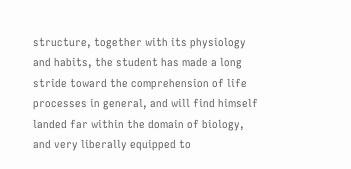structure, together with its physiology and habits, the student has made a long stride toward the comprehension of life processes in general, and will find himself landed far within the domain of biology, and very liberally equipped to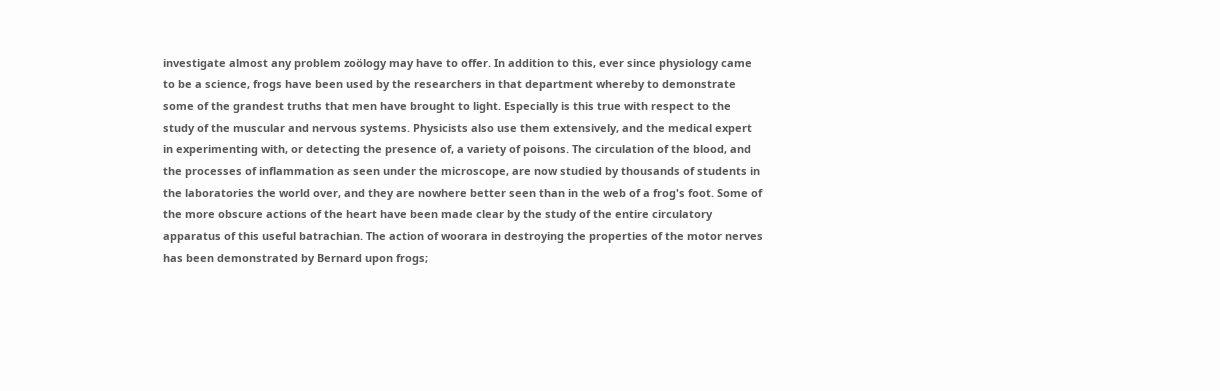investigate almost any problem zoölogy may have to offer. In addition to this, ever since physiology came to be a science, frogs have been used by the researchers in that department whereby to demonstrate some of the grandest truths that men have brought to light. Especially is this true with respect to the study of the muscular and nervous systems. Physicists also use them extensively, and the medical expert in experimenting with, or detecting the presence of, a variety of poisons. The circulation of the blood, and the processes of inflammation as seen under the microscope, are now studied by thousands of students in the laboratories the world over, and they are nowhere better seen than in the web of a frog's foot. Some of the more obscure actions of the heart have been made clear by the study of the entire circulatory apparatus of this useful batrachian. The action of woorara in destroying the properties of the motor nerves has been demonstrated by Bernard upon frogs;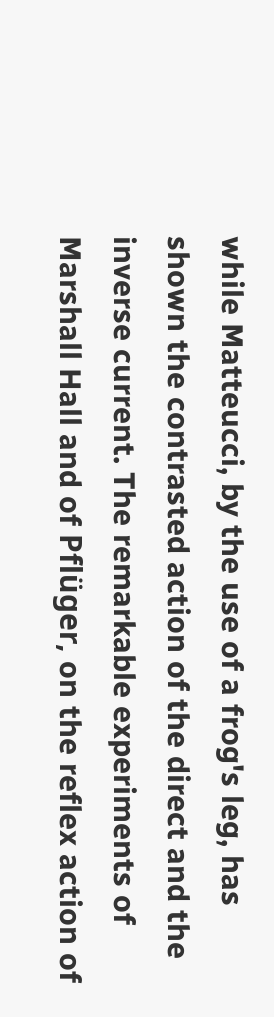while Matteucci, by the use of a frog's leg, has shown the contrasted action of the direct and the inverse current. The remarkable experiments of Marshall Hall and of Pflüger, on the reflex action of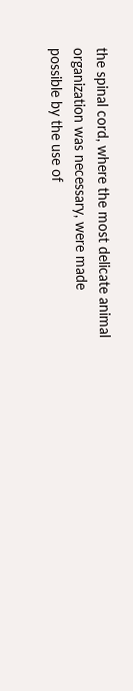the spinal cord, where the most delicate animal organization was necessary, were made possible by the use of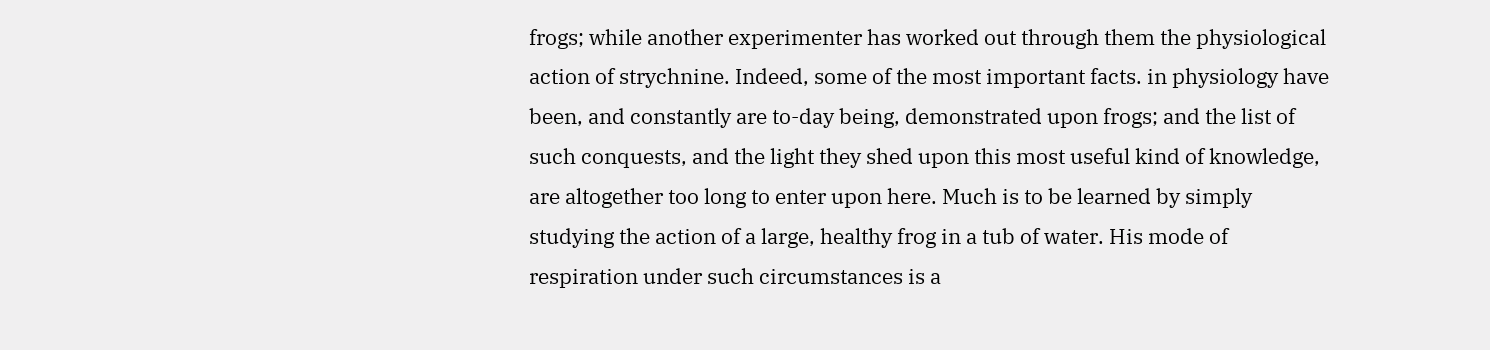frogs; while another experimenter has worked out through them the physiological action of strychnine. Indeed, some of the most important facts. in physiology have been, and constantly are to-day being, demonstrated upon frogs; and the list of such conquests, and the light they shed upon this most useful kind of knowledge, are altogether too long to enter upon here. Much is to be learned by simply studying the action of a large, healthy frog in a tub of water. His mode of respiration under such circumstances is a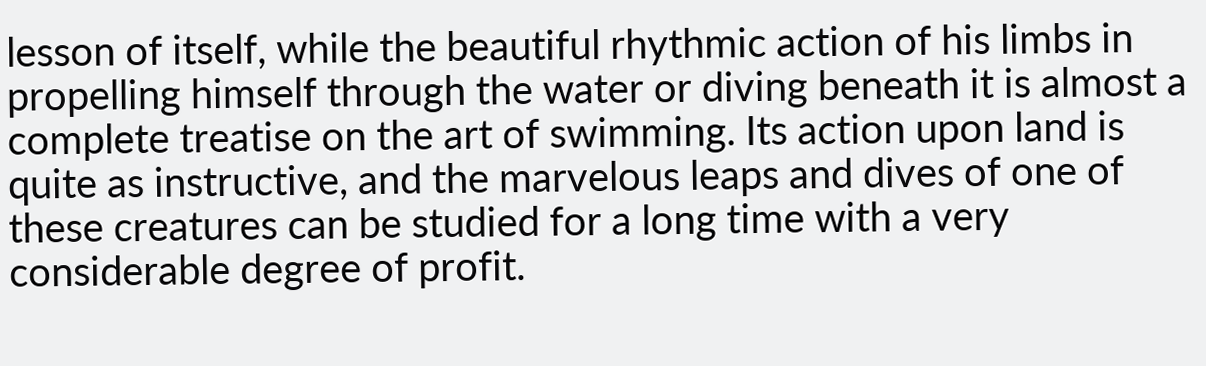lesson of itself, while the beautiful rhythmic action of his limbs in propelling himself through the water or diving beneath it is almost a complete treatise on the art of swimming. Its action upon land is quite as instructive, and the marvelous leaps and dives of one of these creatures can be studied for a long time with a very considerable degree of profit.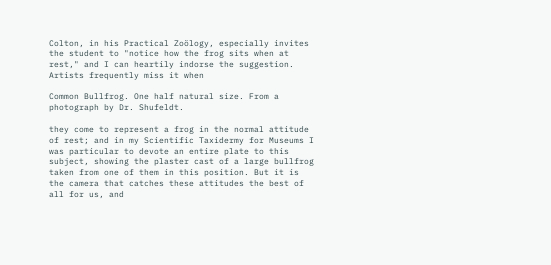Colton, in his Practical Zoölogy, especially invites the student to "notice how the frog sits when at rest," and I can heartily indorse the suggestion. Artists frequently miss it when

Common Bullfrog. One half natural size. From a photograph by Dr. Shufeldt.

they come to represent a frog in the normal attitude of rest; and in my Scientific Taxidermy for Museums I was particular to devote an entire plate to this subject, showing the plaster cast of a large bullfrog taken from one of them in this position. But it is the camera that catches these attitudes the best of all for us, and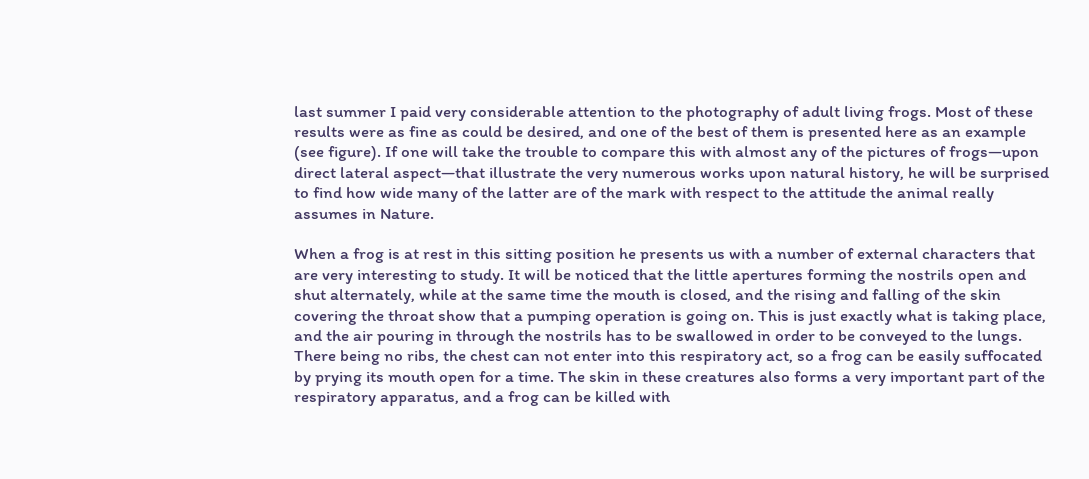last summer I paid very considerable attention to the photography of adult living frogs. Most of these results were as fine as could be desired, and one of the best of them is presented here as an example (see figure). If one will take the trouble to compare this with almost any of the pictures of frogs—upon direct lateral aspect—that illustrate the very numerous works upon natural history, he will be surprised to find how wide many of the latter are of the mark with respect to the attitude the animal really assumes in Nature.

When a frog is at rest in this sitting position he presents us with a number of external characters that are very interesting to study. It will be noticed that the little apertures forming the nostrils open and shut alternately, while at the same time the mouth is closed, and the rising and falling of the skin covering the throat show that a pumping operation is going on. This is just exactly what is taking place, and the air pouring in through the nostrils has to be swallowed in order to be conveyed to the lungs. There being no ribs, the chest can not enter into this respiratory act, so a frog can be easily suffocated by prying its mouth open for a time. The skin in these creatures also forms a very important part of the respiratory apparatus, and a frog can be killed with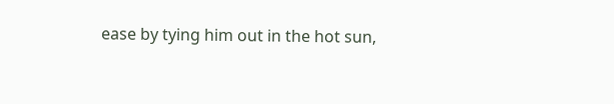ease by tying him out in the hot sun,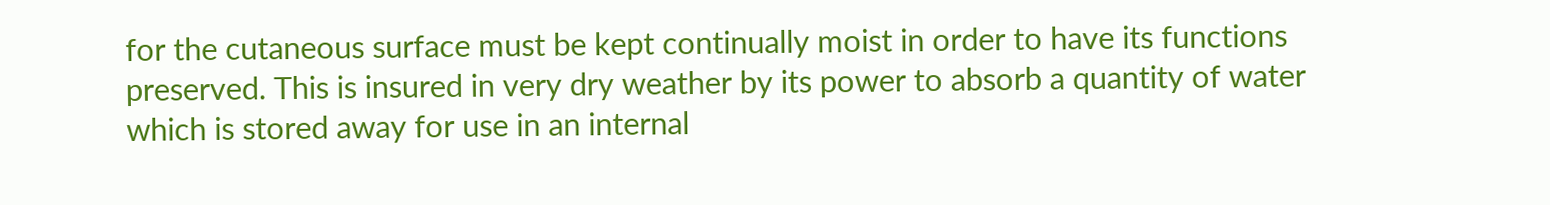for the cutaneous surface must be kept continually moist in order to have its functions preserved. This is insured in very dry weather by its power to absorb a quantity of water which is stored away for use in an internal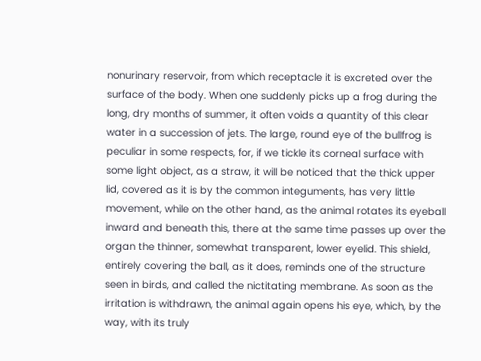nonurinary reservoir, from which receptacle it is excreted over the surface of the body. When one suddenly picks up a frog during the long, dry months of summer, it often voids a quantity of this clear water in a succession of jets. The large, round eye of the bullfrog is peculiar in some respects, for, if we tickle its corneal surface with some light object, as a straw, it will be noticed that the thick upper lid, covered as it is by the common integuments, has very little movement, while on the other hand, as the animal rotates its eyeball inward and beneath this, there at the same time passes up over the organ the thinner, somewhat transparent, lower eyelid. This shield, entirely covering the ball, as it does, reminds one of the structure seen in birds, and called the nictitating membrane. As soon as the irritation is withdrawn, the animal again opens his eye, which, by the way, with its truly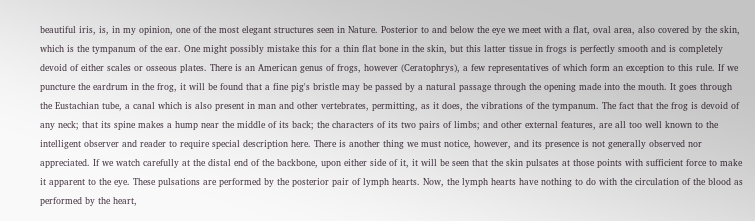beautiful iris, is, in my opinion, one of the most elegant structures seen in Nature. Posterior to and below the eye we meet with a flat, oval area, also covered by the skin, which is the tympanum of the ear. One might possibly mistake this for a thin flat bone in the skin, but this latter tissue in frogs is perfectly smooth and is completely devoid of either scales or osseous plates. There is an American genus of frogs, however (Ceratophrys), a few representatives of which form an exception to this rule. If we puncture the eardrum in the frog, it will be found that a fine pig's bristle may be passed by a natural passage through the opening made into the mouth. It goes through the Eustachian tube, a canal which is also present in man and other vertebrates, permitting, as it does, the vibrations of the tympanum. The fact that the frog is devoid of any neck; that its spine makes a hump near the middle of its back; the characters of its two pairs of limbs; and other external features, are all too well known to the intelligent observer and reader to require special description here. There is another thing we must notice, however, and its presence is not generally observed nor appreciated. If we watch carefully at the distal end of the backbone, upon either side of it, it will be seen that the skin pulsates at those points with sufficient force to make it apparent to the eye. These pulsations are performed by the posterior pair of lymph hearts. Now, the lymph hearts have nothing to do with the circulation of the blood as performed by the heart,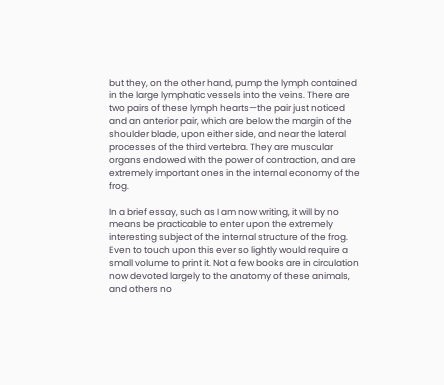but they, on the other hand, pump the lymph contained in the large lymphatic vessels into the veins. There are two pairs of these lymph hearts—the pair just noticed and an anterior pair, which are below the margin of the shoulder blade, upon either side, and near the lateral processes of the third vertebra. They are muscular organs endowed with the power of contraction, and are extremely important ones in the internal economy of the frog.

In a brief essay, such as I am now writing, it will by no means be practicable to enter upon the extremely interesting subject of the internal structure of the frog. Even to touch upon this ever so lightly would require a small volume to print it. Not a few books are in circulation now devoted largely to the anatomy of these animals, and others no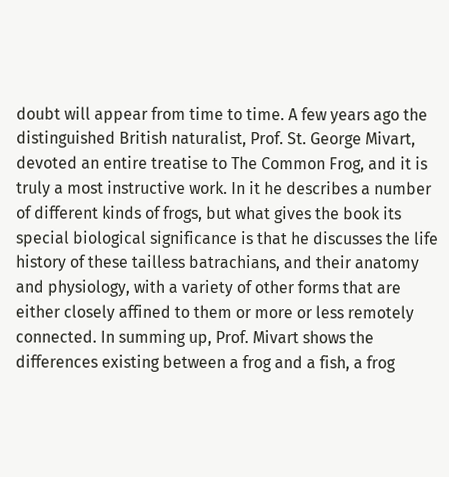doubt will appear from time to time. A few years ago the distinguished British naturalist, Prof. St. George Mivart, devoted an entire treatise to The Common Frog, and it is truly a most instructive work. In it he describes a number of different kinds of frogs, but what gives the book its special biological significance is that he discusses the life history of these tailless batrachians, and their anatomy and physiology, with a variety of other forms that are either closely affined to them or more or less remotely connected. In summing up, Prof. Mivart shows the differences existing between a frog and a fish, a frog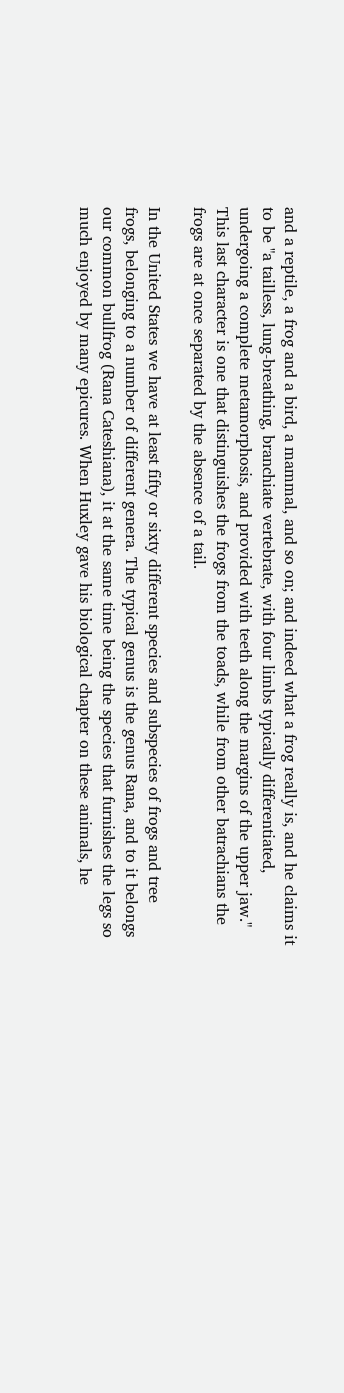and a reptile, a frog and a bird, a mammal, and so on; and indeed what a frog really is, and he claims it to be "a tailless, lung-breathing, branchiate vertebrate, with four limbs typically differentiated, undergoing a complete metamorphosis, and provided with teeth along the margins of the upper jaw." This last character is one that distinguishes the frogs from the toads, while from other batrachians the frogs are at once separated by the absence of a tail.

In the United States we have at least fifty or sixty different species and subspecies of frogs and tree frogs, belonging to a number of different genera. The typical genus is the genus Rana, and to it belongs our common bullfrog (Rana Cateshiana), it at the same time being the species that furnishes the legs so much enjoyed by many epicures. When Huxley gave his biological chapter on these animals, he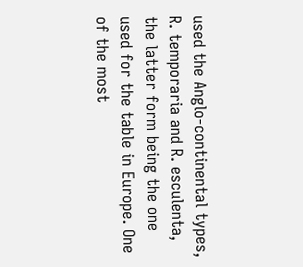used the Anglo-continental types, R. temporaria and R. esculenta, the latter form being the one used for the table in Europe. One of the most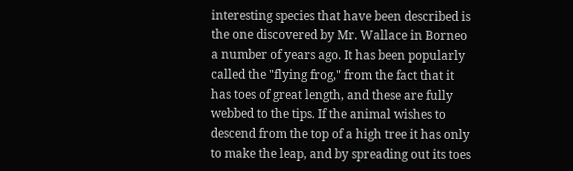interesting species that have been described is the one discovered by Mr. Wallace in Borneo a number of years ago. It has been popularly called the "flying frog," from the fact that it has toes of great length, and these are fully webbed to the tips. If the animal wishes to descend from the top of a high tree it has only to make the leap, and by spreading out its toes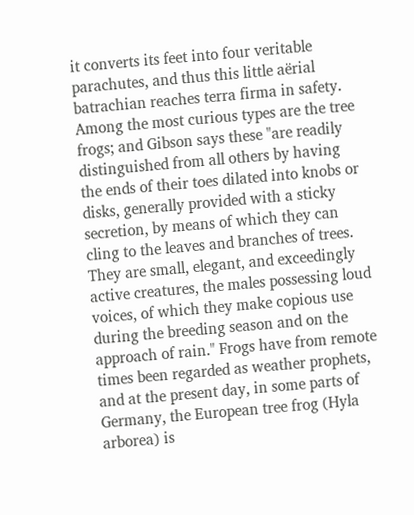it converts its feet into four veritable parachutes, and thus this little aërial batrachian reaches terra firma in safety. Among the most curious types are the tree frogs; and Gibson says these "are readily distinguished from all others by having the ends of their toes dilated into knobs or disks, generally provided with a sticky secretion, by means of which they can cling to the leaves and branches of trees. They are small, elegant, and exceedingly active creatures, the males possessing loud voices, of which they make copious use during the breeding season and on the approach of rain." Frogs have from remote times been regarded as weather prophets, and at the present day, in some parts of Germany, the European tree frog (Hyla arborea) is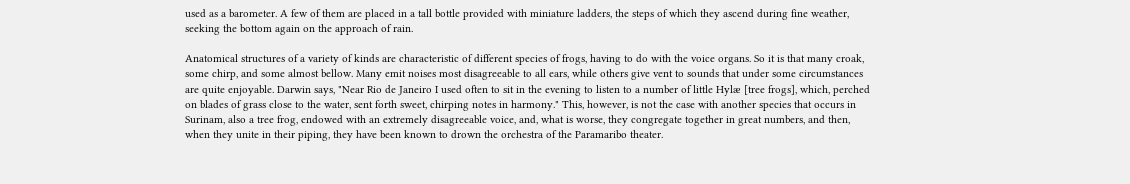used as a barometer. A few of them are placed in a tall bottle provided with miniature ladders, the steps of which they ascend during fine weather, seeking the bottom again on the approach of rain.

Anatomical structures of a variety of kinds are characteristic of different species of frogs, having to do with the voice organs. So it is that many croak, some chirp, and some almost bellow. Many emit noises most disagreeable to all ears, while others give vent to sounds that under some circumstances are quite enjoyable. Darwin says, "Near Rio de Janeiro I used often to sit in the evening to listen to a number of little Hylæ [tree frogs], which, perched on blades of grass close to the water, sent forth sweet, chirping notes in harmony." This, however, is not the case with another species that occurs in Surinam, also a tree frog, endowed with an extremely disagreeable voice, and, what is worse, they congregate together in great numbers, and then, when they unite in their piping, they have been known to drown the orchestra of the Paramaribo theater.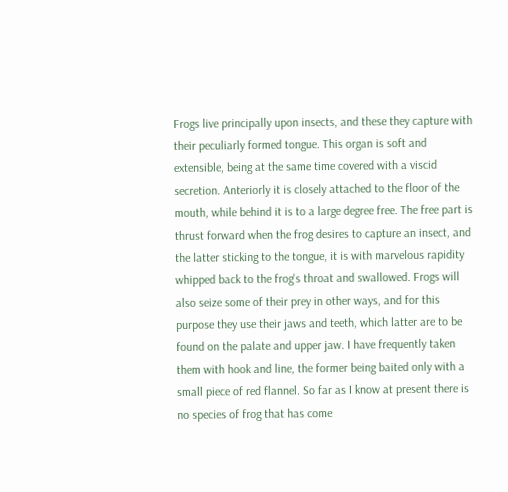Frogs live principally upon insects, and these they capture with their peculiarly formed tongue. This organ is soft and extensible, being at the same time covered with a viscid secretion. Anteriorly it is closely attached to the floor of the mouth, while behind it is to a large degree free. The free part is thrust forward when the frog desires to capture an insect, and the latter sticking to the tongue, it is with marvelous rapidity whipped back to the frog's throat and swallowed. Frogs will also seize some of their prey in other ways, and for this purpose they use their jaws and teeth, which latter are to be found on the palate and upper jaw. I have frequently taken them with hook and line, the former being baited only with a small piece of red flannel. So far as I know at present there is no species of frog that has come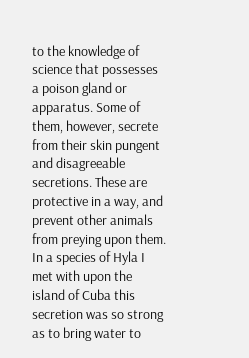to the knowledge of science that possesses a poison gland or apparatus. Some of them, however, secrete from their skin pungent and disagreeable secretions. These are protective in a way, and prevent other animals from preying upon them. In a species of Hyla I met with upon the island of Cuba this secretion was so strong as to bring water to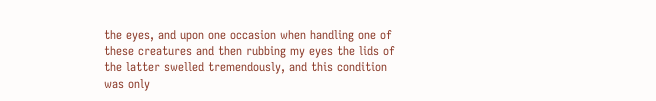the eyes, and upon one occasion when handling one of these creatures and then rubbing my eyes the lids of the latter swelled tremendously, and this condition was only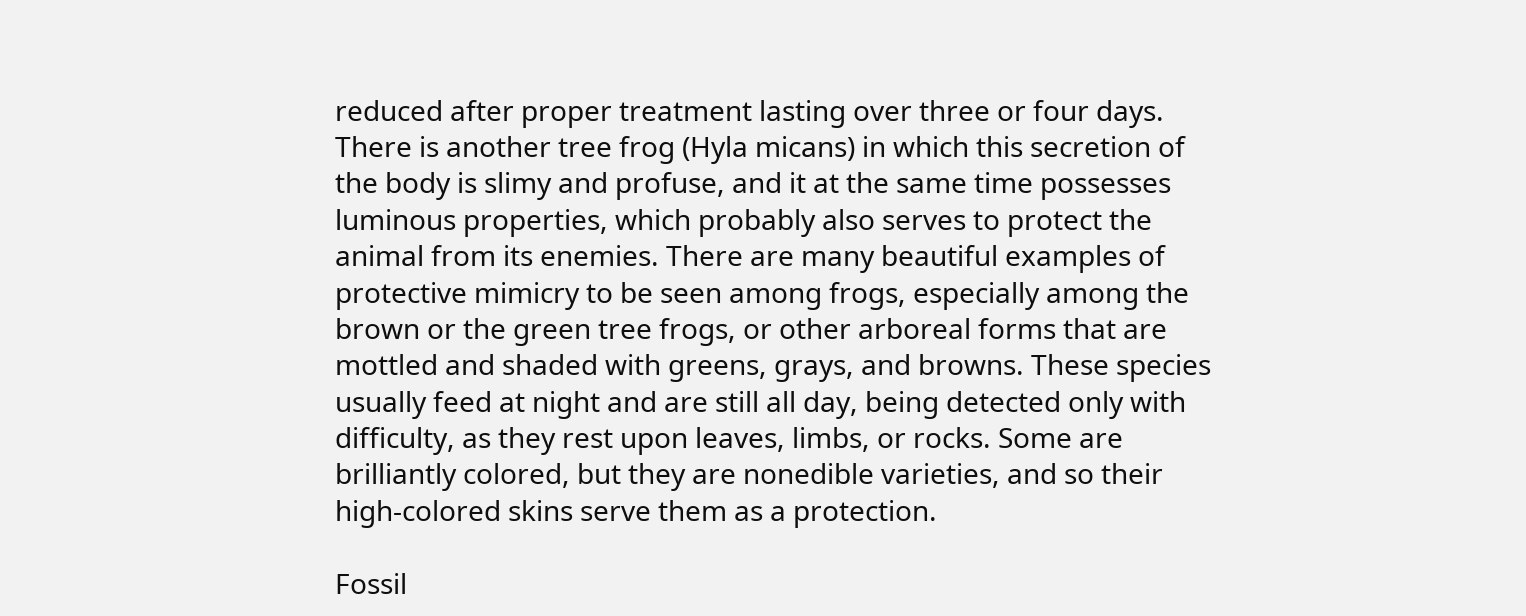reduced after proper treatment lasting over three or four days. There is another tree frog (Hyla micans) in which this secretion of the body is slimy and profuse, and it at the same time possesses luminous properties, which probably also serves to protect the animal from its enemies. There are many beautiful examples of protective mimicry to be seen among frogs, especially among the brown or the green tree frogs, or other arboreal forms that are mottled and shaded with greens, grays, and browns. These species usually feed at night and are still all day, being detected only with difficulty, as they rest upon leaves, limbs, or rocks. Some are brilliantly colored, but they are nonedible varieties, and so their high-colored skins serve them as a protection.

Fossil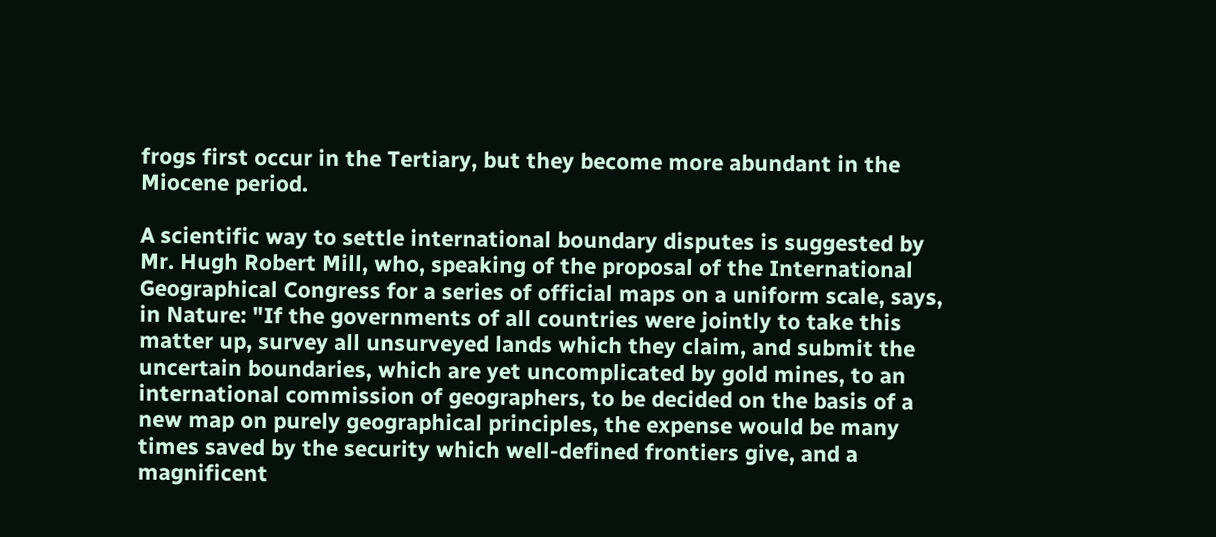frogs first occur in the Tertiary, but they become more abundant in the Miocene period.

A scientific way to settle international boundary disputes is suggested by Mr. Hugh Robert Mill, who, speaking of the proposal of the International Geographical Congress for a series of official maps on a uniform scale, says, in Nature: "If the governments of all countries were jointly to take this matter up, survey all unsurveyed lands which they claim, and submit the uncertain boundaries, which are yet uncomplicated by gold mines, to an international commission of geographers, to be decided on the basis of a new map on purely geographical principles, the expense would be many times saved by the security which well-defined frontiers give, and a magnificent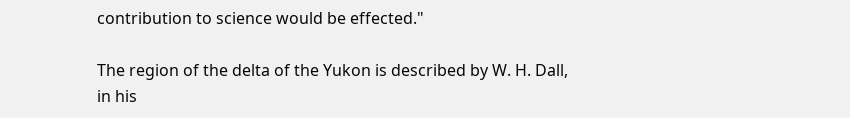contribution to science would be effected."

The region of the delta of the Yukon is described by W. H. Dall, in his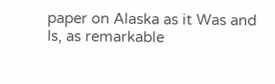paper on Alaska as it Was and Is, as remarkable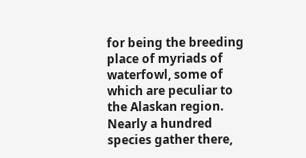for being the breeding place of myriads of waterfowl, some of which are peculiar to the Alaskan region. Nearly a hundred species gather there,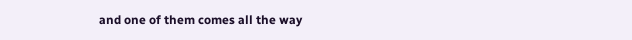and one of them comes all the way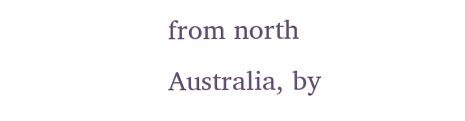from north Australia, by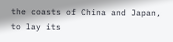the coasts of China and Japan, to lay its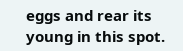eggs and rear its young in this spot.